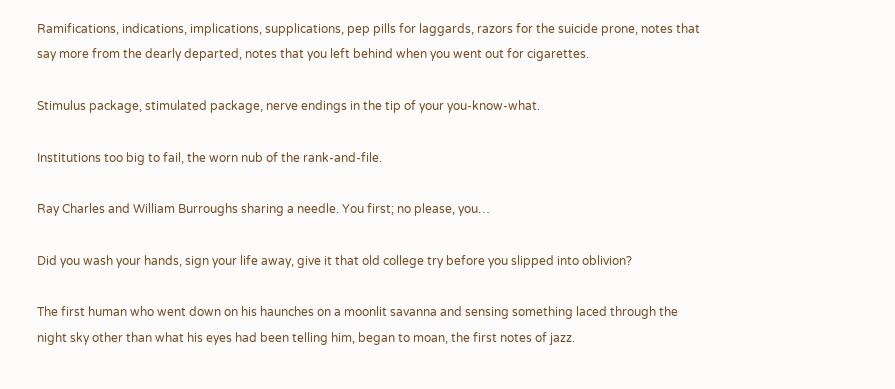Ramifications, indications, implications, supplications, pep pills for laggards, razors for the suicide prone, notes that say more from the dearly departed, notes that you left behind when you went out for cigarettes.

Stimulus package, stimulated package, nerve endings in the tip of your you-know-what.

Institutions too big to fail, the worn nub of the rank-and-file.

Ray Charles and William Burroughs sharing a needle. You first; no please, you…

Did you wash your hands, sign your life away, give it that old college try before you slipped into oblivion?

The first human who went down on his haunches on a moonlit savanna and sensing something laced through the night sky other than what his eyes had been telling him, began to moan, the first notes of jazz.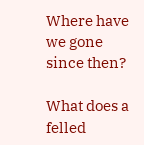Where have we gone since then?

What does a felled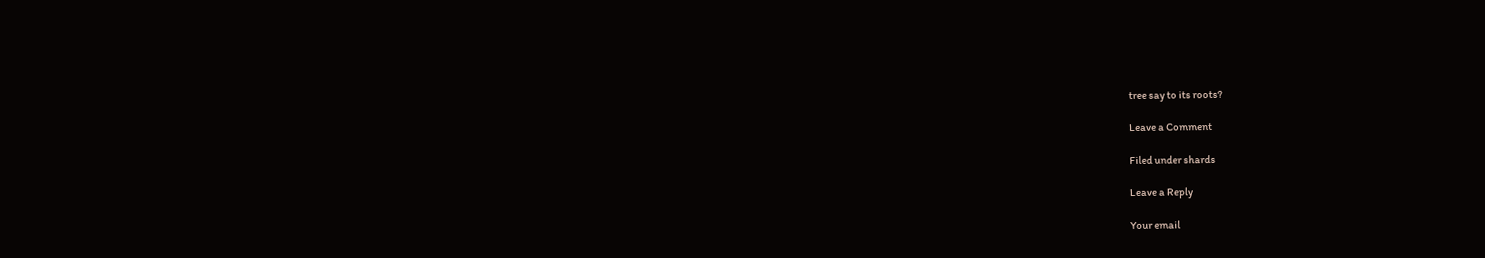tree say to its roots?

Leave a Comment

Filed under shards

Leave a Reply

Your email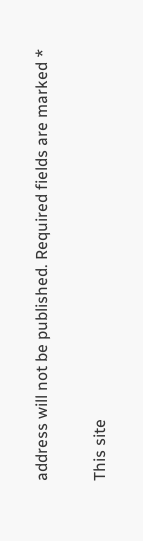address will not be published. Required fields are marked *

This site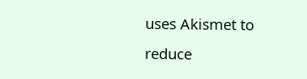uses Akismet to reduce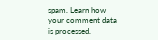spam. Learn how your comment data is processed.